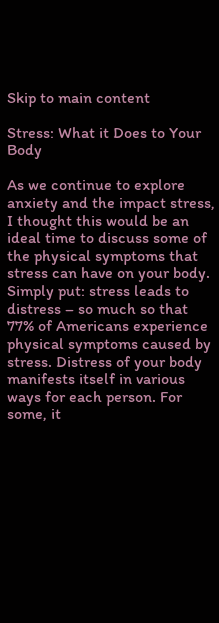Skip to main content

Stress: What it Does to Your Body

As we continue to explore anxiety and the impact stress, I thought this would be an ideal time to discuss some of the physical symptoms that stress can have on your body. Simply put: stress leads to distress – so much so that 77% of Americans experience physical symptoms caused by stress. Distress of your body manifests itself in various ways for each person. For some, it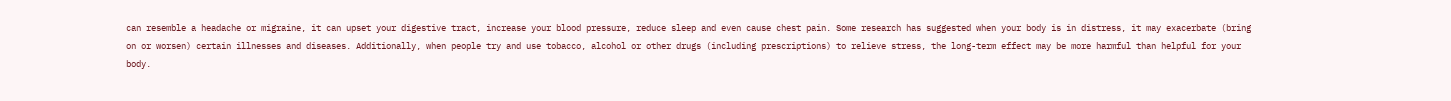can resemble a headache or migraine, it can upset your digestive tract, increase your blood pressure, reduce sleep and even cause chest pain. Some research has suggested when your body is in distress, it may exacerbate (bring on or worsen) certain illnesses and diseases. Additionally, when people try and use tobacco, alcohol or other drugs (including prescriptions) to relieve stress, the long-term effect may be more harmful than helpful for your body.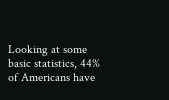Looking at some basic statistics, 44% of Americans have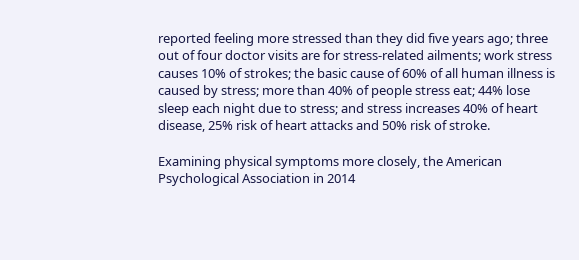reported feeling more stressed than they did five years ago; three out of four doctor visits are for stress-related ailments; work stress causes 10% of strokes; the basic cause of 60% of all human illness is caused by stress; more than 40% of people stress eat; 44% lose sleep each night due to stress; and stress increases 40% of heart disease, 25% risk of heart attacks and 50% risk of stroke.

Examining physical symptoms more closely, the American Psychological Association in 2014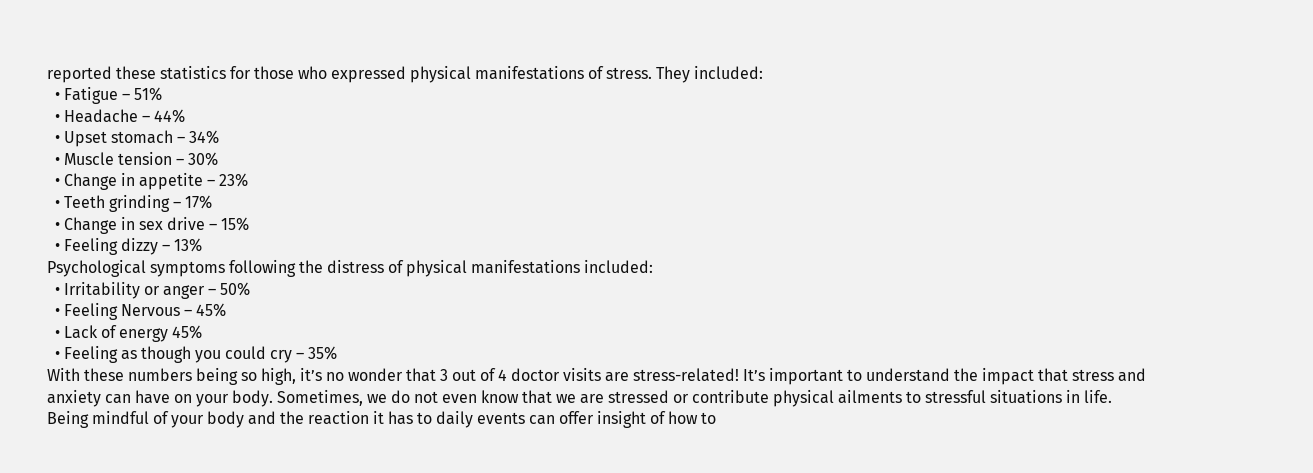reported these statistics for those who expressed physical manifestations of stress. They included:
  • Fatigue – 51%
  • Headache – 44%
  • Upset stomach – 34%
  • Muscle tension – 30%
  • Change in appetite – 23%
  • Teeth grinding – 17%
  • Change in sex drive – 15%
  • Feeling dizzy – 13%
Psychological symptoms following the distress of physical manifestations included:
  • Irritability or anger – 50%
  • Feeling Nervous – 45%
  • Lack of energy 45%
  • Feeling as though you could cry – 35%
With these numbers being so high, it’s no wonder that 3 out of 4 doctor visits are stress-related! It’s important to understand the impact that stress and anxiety can have on your body. Sometimes, we do not even know that we are stressed or contribute physical ailments to stressful situations in life. Being mindful of your body and the reaction it has to daily events can offer insight of how to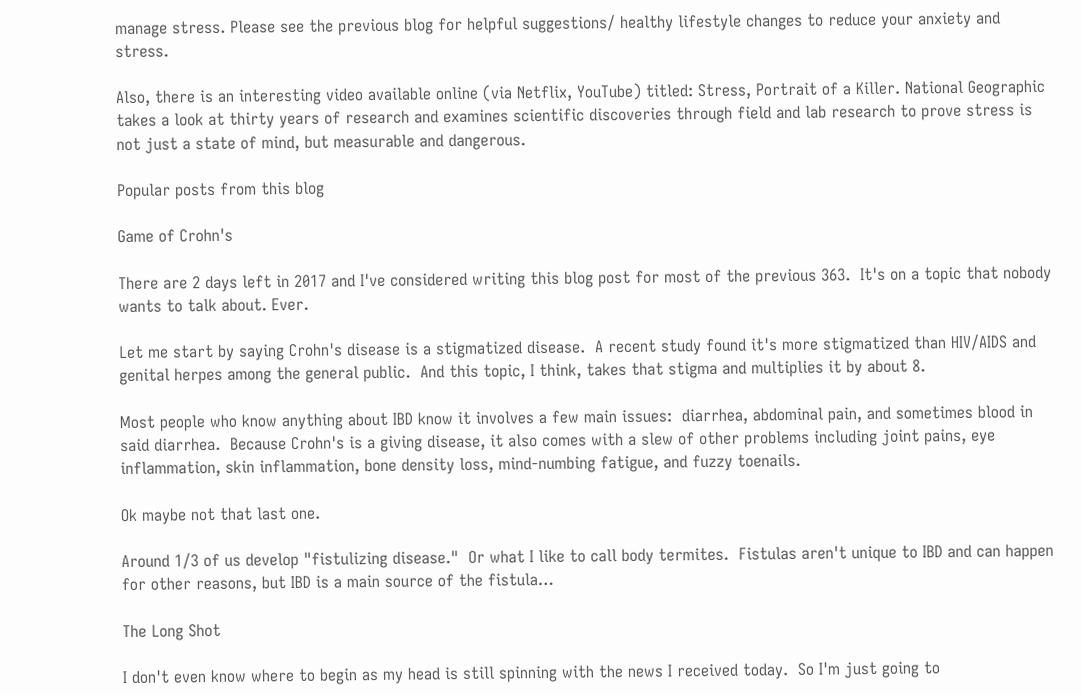manage stress. Please see the previous blog for helpful suggestions/ healthy lifestyle changes to reduce your anxiety and stress.

Also, there is an interesting video available online (via Netflix, YouTube) titled: Stress, Portrait of a Killer. National Geographic takes a look at thirty years of research and examines scientific discoveries through field and lab research to prove stress is not just a state of mind, but measurable and dangerous.

Popular posts from this blog

Game of Crohn's

There are 2 days left in 2017 and I've considered writing this blog post for most of the previous 363.  It's on a topic that nobody wants to talk about. Ever.

Let me start by saying Crohn's disease is a stigmatized disease.  A recent study found it's more stigmatized than HIV/AIDS and genital herpes among the general public.  And this topic, I think, takes that stigma and multiplies it by about 8.

Most people who know anything about IBD know it involves a few main issues:  diarrhea, abdominal pain, and sometimes blood in said diarrhea.  Because Crohn's is a giving disease, it also comes with a slew of other problems including joint pains, eye inflammation, skin inflammation, bone density loss, mind-numbing fatigue, and fuzzy toenails.

Ok maybe not that last one.

Around 1/3 of us develop "fistulizing disease."  Or what I like to call body termites.  Fistulas aren't unique to IBD and can happen for other reasons, but IBD is a main source of the fistula…

The Long Shot

I don't even know where to begin as my head is still spinning with the news I received today.  So I'm just going to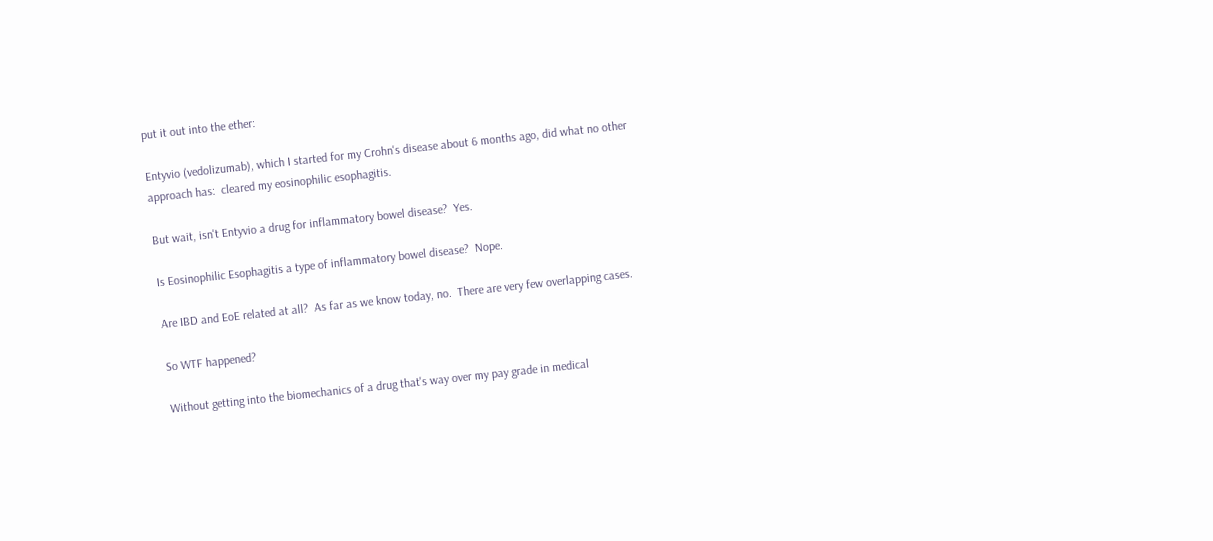put it out into the ether:

Entyvio (vedolizumab), which I started for my Crohn's disease about 6 months ago, did what no other approach has:  cleared my eosinophilic esophagitis.

But wait, isn't Entyvio a drug for inflammatory bowel disease?  Yes.

Is Eosinophilic Esophagitis a type of inflammatory bowel disease?  Nope.

Are IBD and EoE related at all?  As far as we know today, no.  There are very few overlapping cases.

So WTF happened?

Without getting into the biomechanics of a drug that's way over my pay grade in medical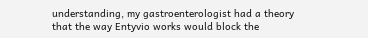understanding, my gastroenterologist had a theory that the way Entyvio works would block the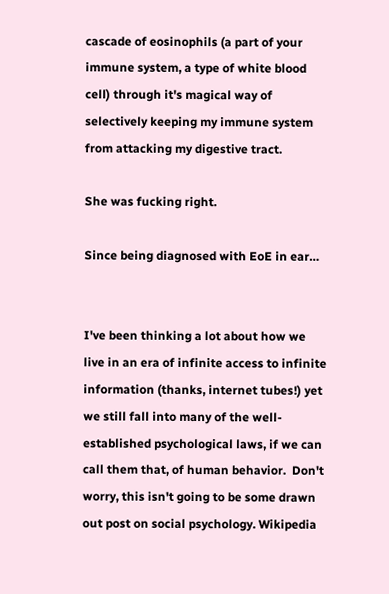cascade of eosinophils (a part of your immune system, a type of white blood cell) through it's magical way of selectively keeping my immune system from attacking my digestive tract.

She was fucking right.

Since being diagnosed with EoE in ear…


I've been thinking a lot about how we live in an era of infinite access to infinite information (thanks, internet tubes!) yet we still fall into many of the well-established psychological laws, if we can call them that, of human behavior.  Don't worry, this isn't going to be some drawn out post on social psychology. Wikipedia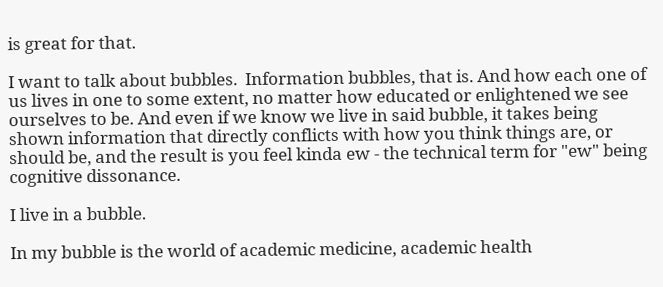is great for that.

I want to talk about bubbles.  Information bubbles, that is. And how each one of us lives in one to some extent, no matter how educated or enlightened we see ourselves to be. And even if we know we live in said bubble, it takes being shown information that directly conflicts with how you think things are, or should be, and the result is you feel kinda ew - the technical term for "ew" being cognitive dissonance.

I live in a bubble.

In my bubble is the world of academic medicine, academic health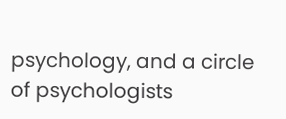psychology, and a circle of psychologists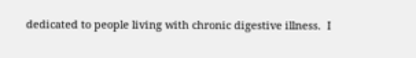dedicated to people living with chronic digestive illness.  I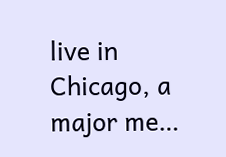live in Chicago, a major me…